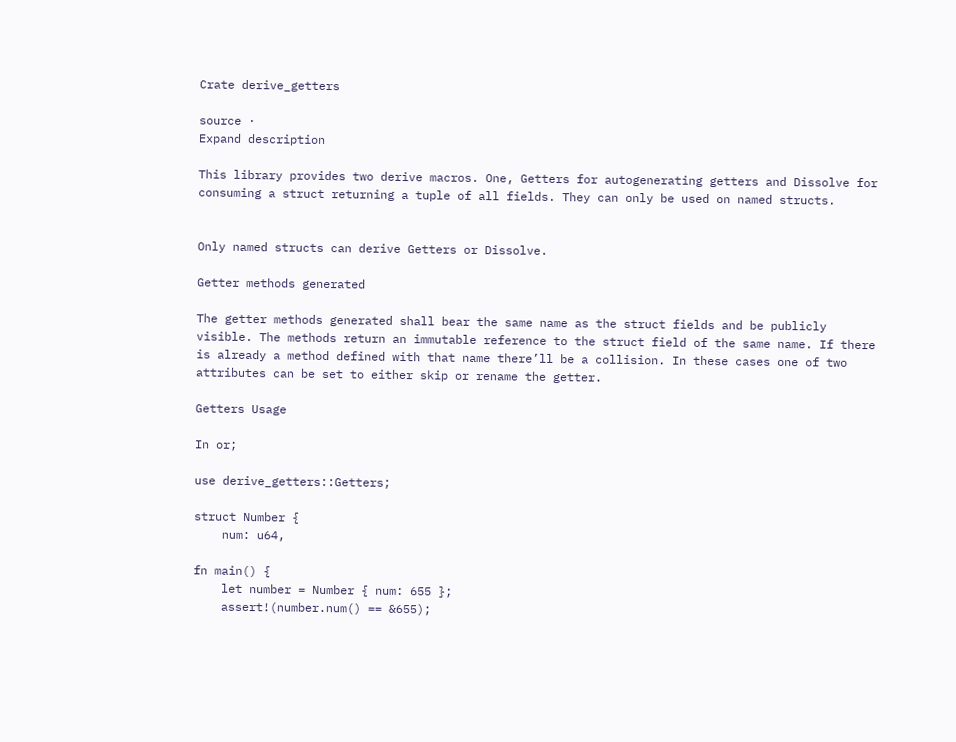Crate derive_getters

source ·
Expand description

This library provides two derive macros. One, Getters for autogenerating getters and Dissolve for consuming a struct returning a tuple of all fields. They can only be used on named structs.


Only named structs can derive Getters or Dissolve.

Getter methods generated

The getter methods generated shall bear the same name as the struct fields and be publicly visible. The methods return an immutable reference to the struct field of the same name. If there is already a method defined with that name there’ll be a collision. In these cases one of two attributes can be set to either skip or rename the getter.

Getters Usage

In or;

use derive_getters::Getters;

struct Number {
    num: u64,

fn main() {
    let number = Number { num: 655 };
    assert!(number.num() == &655);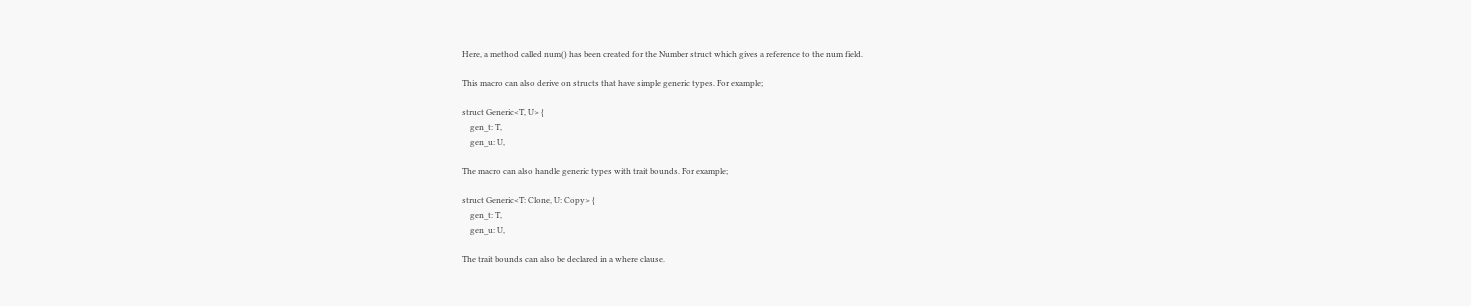Here, a method called num() has been created for the Number struct which gives a reference to the num field.

This macro can also derive on structs that have simple generic types. For example;

struct Generic<T, U> {
    gen_t: T,
    gen_u: U,

The macro can also handle generic types with trait bounds. For example;

struct Generic<T: Clone, U: Copy> {
    gen_t: T,
    gen_u: U,

The trait bounds can also be declared in a where clause.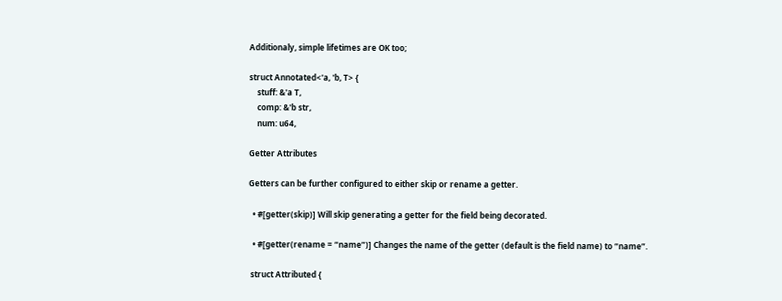Additionaly, simple lifetimes are OK too;

struct Annotated<'a, 'b, T> {
    stuff: &'a T,
    comp: &'b str,
    num: u64,

Getter Attributes

Getters can be further configured to either skip or rename a getter.

  • #[getter(skip)] Will skip generating a getter for the field being decorated.

  • #[getter(rename = “name”)] Changes the name of the getter (default is the field name) to “name”.

 struct Attributed {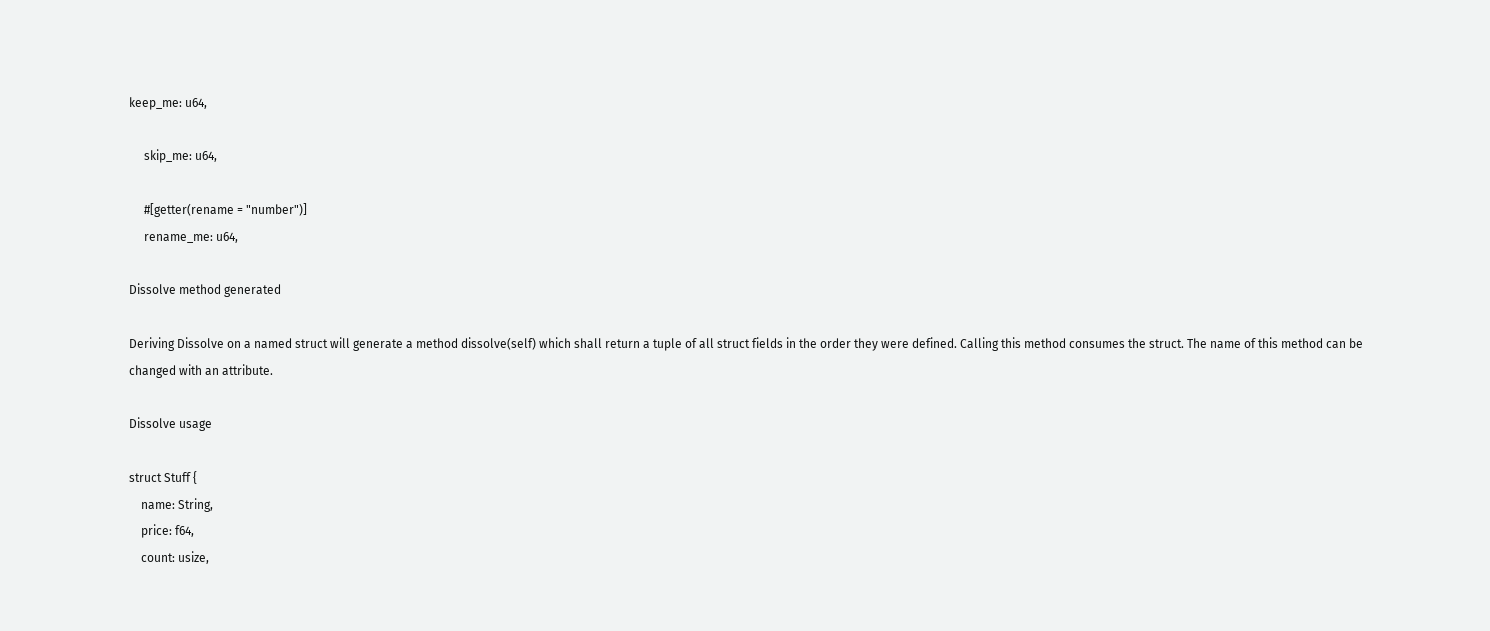keep_me: u64,

     skip_me: u64,

     #[getter(rename = "number")]
     rename_me: u64,

Dissolve method generated

Deriving Dissolve on a named struct will generate a method dissolve(self) which shall return a tuple of all struct fields in the order they were defined. Calling this method consumes the struct. The name of this method can be changed with an attribute.

Dissolve usage

struct Stuff {
    name: String,
    price: f64,
    count: usize,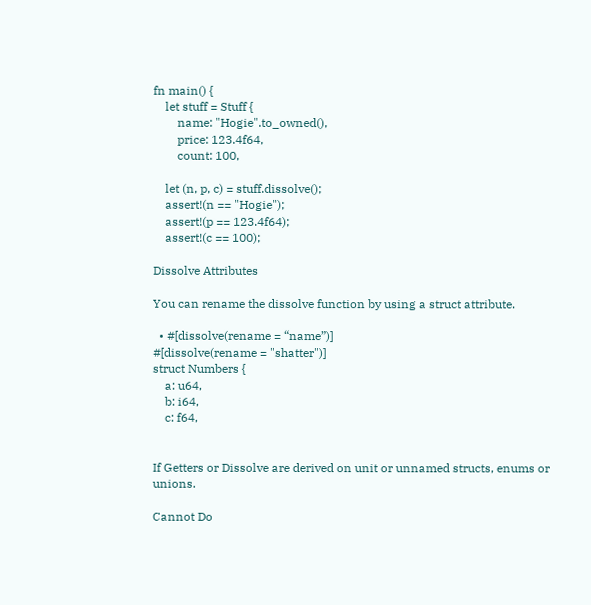fn main() {
    let stuff = Stuff {
        name: "Hogie".to_owned(),
        price: 123.4f64,
        count: 100,

    let (n, p, c) = stuff.dissolve();
    assert!(n == "Hogie");
    assert!(p == 123.4f64);
    assert!(c == 100);

Dissolve Attributes

You can rename the dissolve function by using a struct attribute.

  • #[dissolve(rename = “name”)]
#[dissolve(rename = "shatter")]
struct Numbers {
    a: u64,
    b: i64,
    c: f64,


If Getters or Dissolve are derived on unit or unnamed structs, enums or unions.

Cannot Do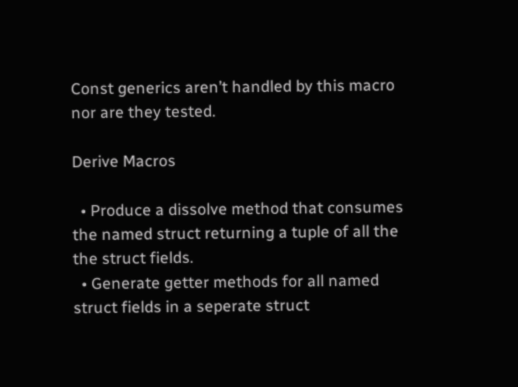Const generics aren’t handled by this macro nor are they tested.

Derive Macros

  • Produce a dissolve method that consumes the named struct returning a tuple of all the the struct fields.
  • Generate getter methods for all named struct fields in a seperate struct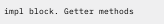impl block. Getter methods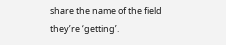share the name of the field they’re ‘getting’.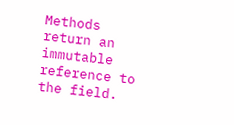Methods return an immutable reference to the field.